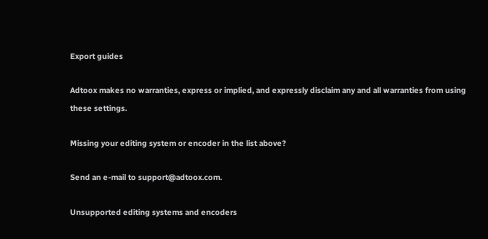Export guides

Adtoox makes no warranties, express or implied, and expressly disclaim any and all warranties from using these settings.

Missing your editing system or encoder in the list above?

Send an e-mail to support@adtoox.com.

Unsupported editing systems and encoders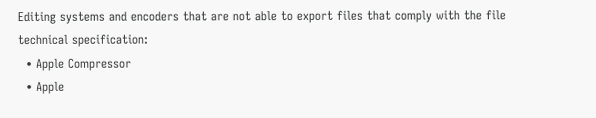Editing systems and encoders that are not able to export files that comply with the file technical specification:
  • Apple Compressor
  • Apple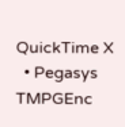QuickTime X
  • Pegasys TMPGEnc